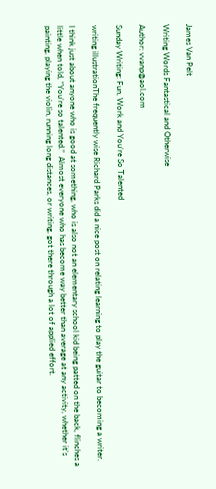James Van Pelt

Writing Words Fantastical and Otherwise

Author: vvanp@aol.com

Sunday Writing: Fun, Work and You’re So Talented

writing illustrationThe frequently wise Richard Parks did a nice post on relating learning to play the guitar to becoming a writer.

I think just about anyone who is good at something, who is also not an elementary school kid being patted on the back, flinches a little when told, “You’re so talented.”  Almost everyone who has become way better than average at any activity, whether it’s painting, playing the violin, running long distances, or writing, got there through a lot of applied effort.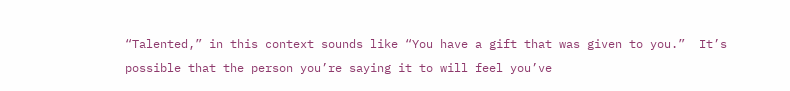“Talented,” in this context sounds like “You have a gift that was given to you.”  It’s possible that the person you’re saying it to will feel you’ve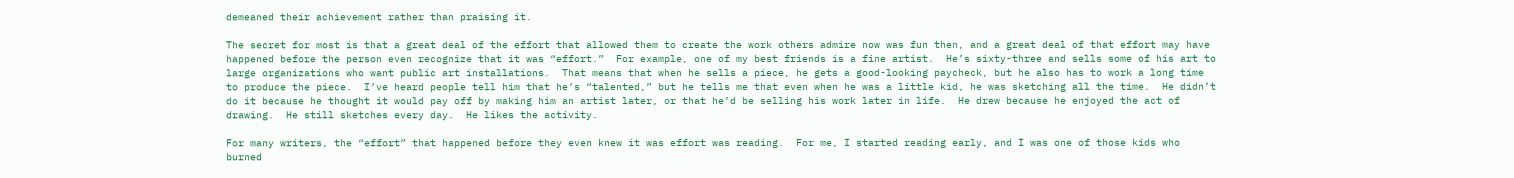demeaned their achievement rather than praising it.

The secret for most is that a great deal of the effort that allowed them to create the work others admire now was fun then, and a great deal of that effort may have happened before the person even recognize that it was “effort.”  For example, one of my best friends is a fine artist.  He’s sixty-three and sells some of his art to large organizations who want public art installations.  That means that when he sells a piece, he gets a good-looking paycheck, but he also has to work a long time to produce the piece.  I’ve heard people tell him that he’s “talented,” but he tells me that even when he was a little kid, he was sketching all the time.  He didn’t do it because he thought it would pay off by making him an artist later, or that he’d be selling his work later in life.  He drew because he enjoyed the act of drawing.  He still sketches every day.  He likes the activity.

For many writers, the “effort” that happened before they even knew it was effort was reading.  For me, I started reading early, and I was one of those kids who burned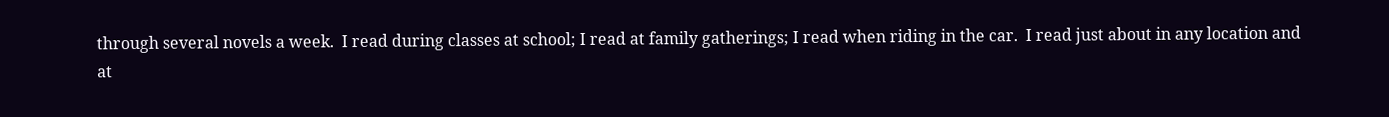through several novels a week.  I read during classes at school; I read at family gatherings; I read when riding in the car.  I read just about in any location and at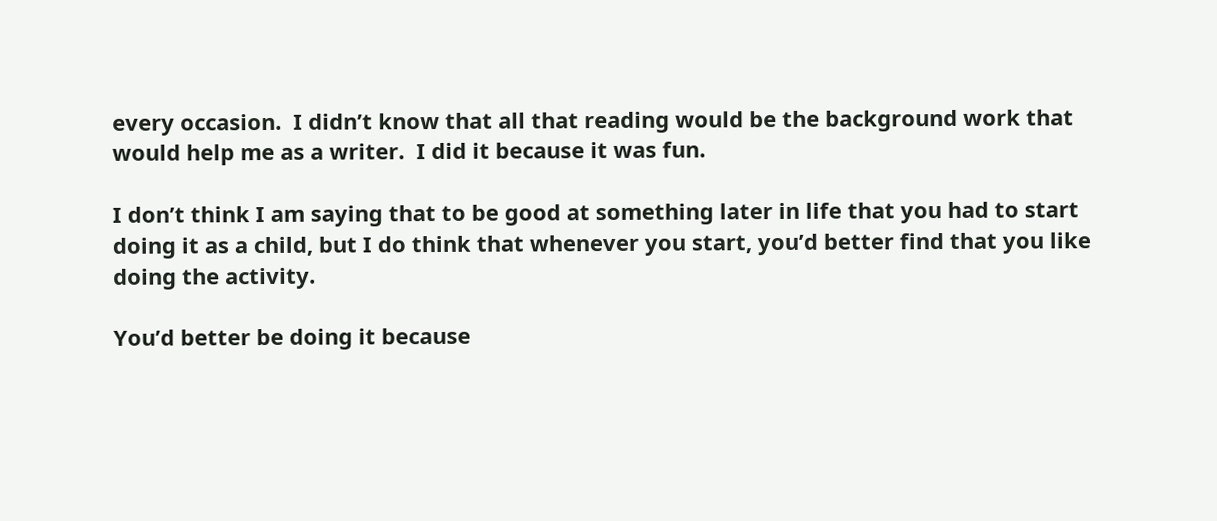every occasion.  I didn’t know that all that reading would be the background work that would help me as a writer.  I did it because it was fun.

I don’t think I am saying that to be good at something later in life that you had to start doing it as a child, but I do think that whenever you start, you’d better find that you like doing the activity.

You’d better be doing it because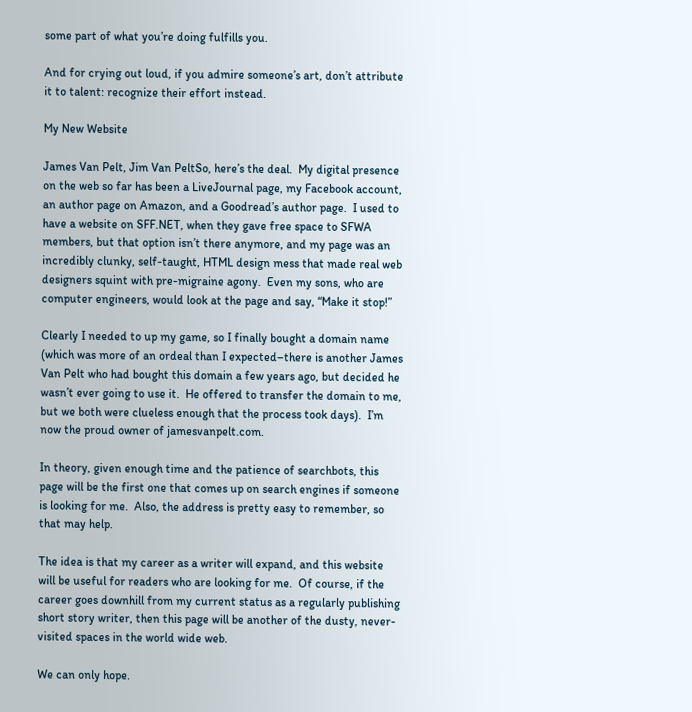some part of what you’re doing fulfills you.

And for crying out loud, if you admire someone’s art, don’t attribute it to talent: recognize their effort instead.

My New Website

James Van Pelt, Jim Van PeltSo, here’s the deal.  My digital presence on the web so far has been a LiveJournal page, my Facebook account, an author page on Amazon, and a Goodread’s author page.  I used to have a website on SFF.NET, when they gave free space to SFWA members, but that option isn’t there anymore, and my page was an incredibly clunky, self-taught, HTML design mess that made real web designers squint with pre-migraine agony.  Even my sons, who are computer engineers, would look at the page and say, “Make it stop!”

Clearly I needed to up my game, so I finally bought a domain name (which was more of an ordeal than I expected–there is another James Van Pelt who had bought this domain a few years ago, but decided he wasn’t ever going to use it.  He offered to transfer the domain to me, but we both were clueless enough that the process took days).  I’m now the proud owner of jamesvanpelt.com.

In theory, given enough time and the patience of searchbots, this page will be the first one that comes up on search engines if someone is looking for me.  Also, the address is pretty easy to remember, so that may help.

The idea is that my career as a writer will expand, and this website will be useful for readers who are looking for me.  Of course, if the career goes downhill from my current status as a regularly publishing short story writer, then this page will be another of the dusty, never-visited spaces in the world wide web.

We can only hope.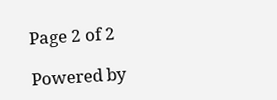Page 2 of 2

Powered by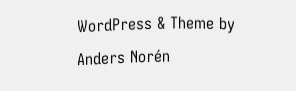WordPress & Theme by Anders Norén